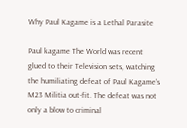Why Paul Kagame is a Lethal Parasite

Paul kagame The World was recent glued to their Television sets, watching  the humiliating defeat of Paul Kagame’s M23 Militia out-fit. The defeat was not only a blow to criminal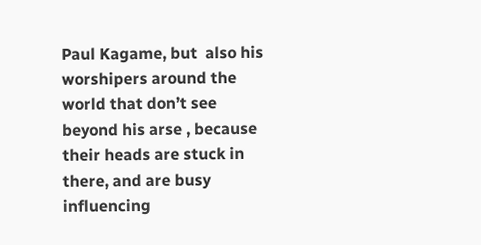Paul Kagame, but  also his worshipers around the world that don’t see beyond his arse , because their heads are stuck in there, and are busy influencing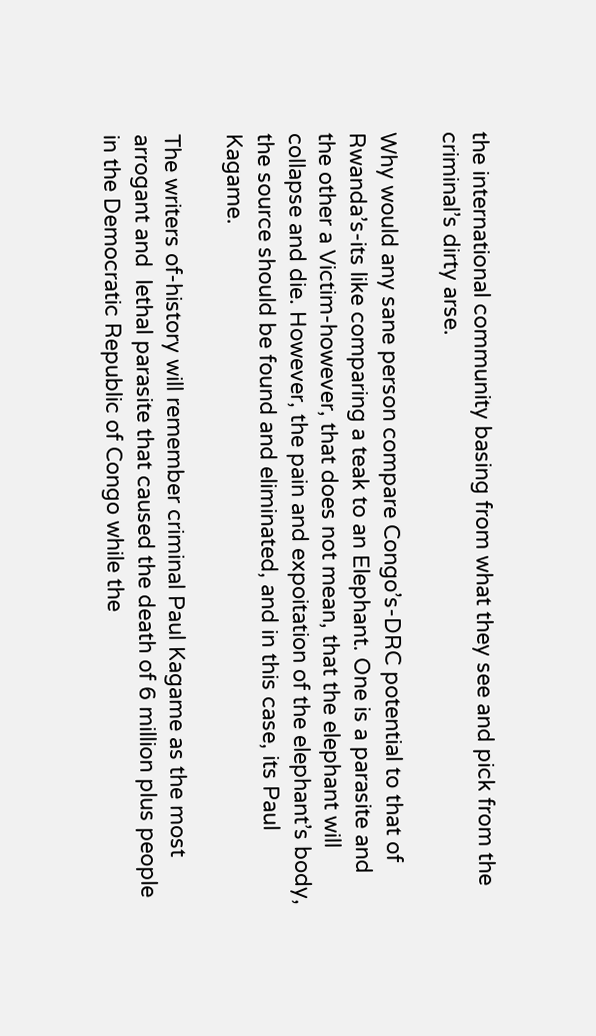the international community basing from what they see and pick from the criminal’s dirty arse.

Why would any sane person compare Congo’s-DRC potential to that of Rwanda’s-its like comparing a teak to an Elephant. One is a parasite and the other a Victim-however, that does not mean, that the elephant will collapse and die. However, the pain and expoitation of the elephant’s body, the source should be found and eliminated, and in this case, its Paul Kagame.

The writers of-history will remember criminal Paul Kagame as the most arrogant and  lethal parasite that caused the death of 6 million plus people in the Democratic Republic of Congo while the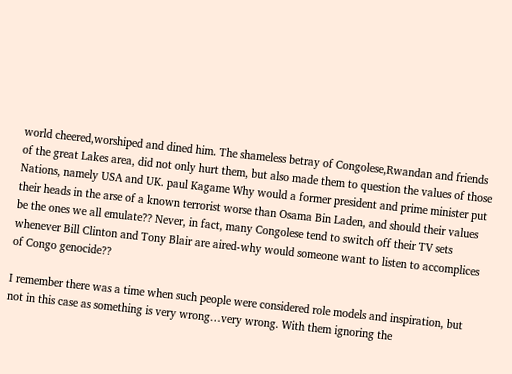world cheered,worshiped and dined him. The shameless betray of Congolese,Rwandan and friends of the great Lakes area, did not only hurt them, but also made them to question the values of those Nations, namely USA and UK. paul Kagame Why would a former president and prime minister put their heads in the arse of a known terrorist worse than Osama Bin Laden, and should their values be the ones we all emulate?? Never, in fact, many Congolese tend to switch off their TV sets whenever Bill Clinton and Tony Blair are aired-why would someone want to listen to accomplices of Congo genocide??

I remember there was a time when such people were considered role models and inspiration, but not in this case as something is very wrong…very wrong. With them ignoring the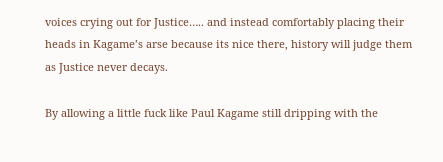voices crying out for Justice….. and instead comfortably placing their heads in Kagame’s arse because its nice there, history will judge them as Justice never decays.

By allowing a little fuck like Paul Kagame still dripping with the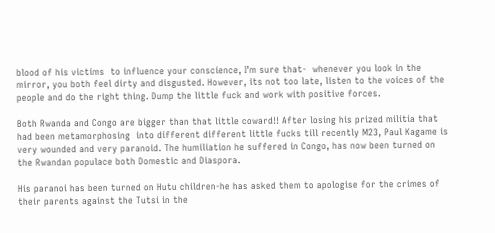blood of his victims  to influence your conscience, I’m sure that-  whenever you look in the mirror, you both feel dirty and disgusted. However, its not too late, listen to the voices of the people and do the right thing. Dump the little fuck and work with positive forces.

Both Rwanda and Congo are bigger than that little coward!! After losing his prized militia that had been metamorphosing  into different different little fucks till recently M23, Paul Kagame is very wounded and very paranoid. The humiliation he suffered in Congo, has now been turned on the Rwandan populace both Domestic and Diaspora.

His paranoi has been turned on Hutu children-he has asked them to apologise for the crimes of their parents against the Tutsi in the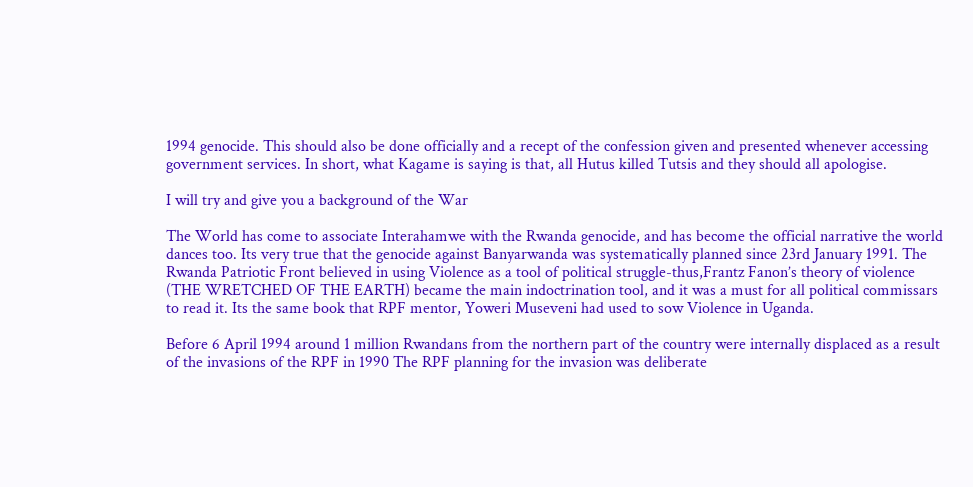1994 genocide. This should also be done officially and a recept of the confession given and presented whenever accessing government services. In short, what Kagame is saying is that, all Hutus killed Tutsis and they should all apologise.

I will try and give you a background of the War

The World has come to associate Interahamwe with the Rwanda genocide, and has become the official narrative the world dances too. Its very true that the genocide against Banyarwanda was systematically planned since 23rd January 1991. The Rwanda Patriotic Front believed in using Violence as a tool of political struggle-thus,Frantz Fanon’s theory of violence (THE WRETCHED OF THE EARTH) became the main indoctrination tool, and it was a must for all political commissars to read it. Its the same book that RPF mentor, Yoweri Museveni had used to sow Violence in Uganda.

Before 6 April 1994 around 1 million Rwandans from the northern part of the country were internally displaced as a result of the invasions of the RPF in 1990 The RPF planning for the invasion was deliberate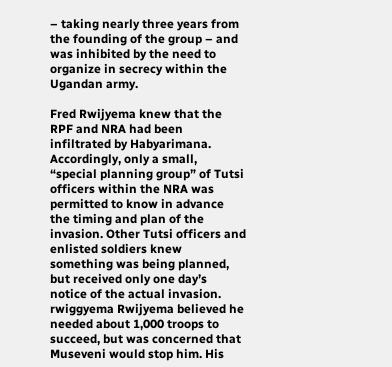– taking nearly three years from the founding of the group – and was inhibited by the need to organize in secrecy within the Ugandan army.

Fred Rwijyema knew that the RPF and NRA had been infiltrated by Habyarimana. Accordingly, only a small, “special planning group” of Tutsi officers within the NRA was permitted to know in advance the timing and plan of the invasion. Other Tutsi officers and enlisted soldiers knew something was being planned, but received only one day’s notice of the actual invasion. rwiggyema Rwijyema believed he needed about 1,000 troops to succeed, but was concerned that Museveni would stop him. His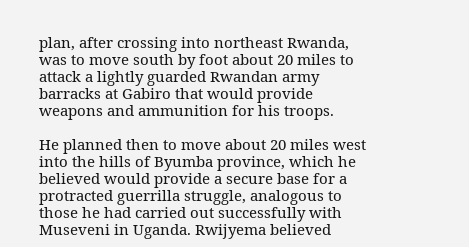plan, after crossing into northeast Rwanda, was to move south by foot about 20 miles to attack a lightly guarded Rwandan army barracks at Gabiro that would provide weapons and ammunition for his troops.

He planned then to move about 20 miles west into the hills of Byumba province, which he believed would provide a secure base for a protracted guerrilla struggle, analogous to those he had carried out successfully with Museveni in Uganda. Rwijyema believed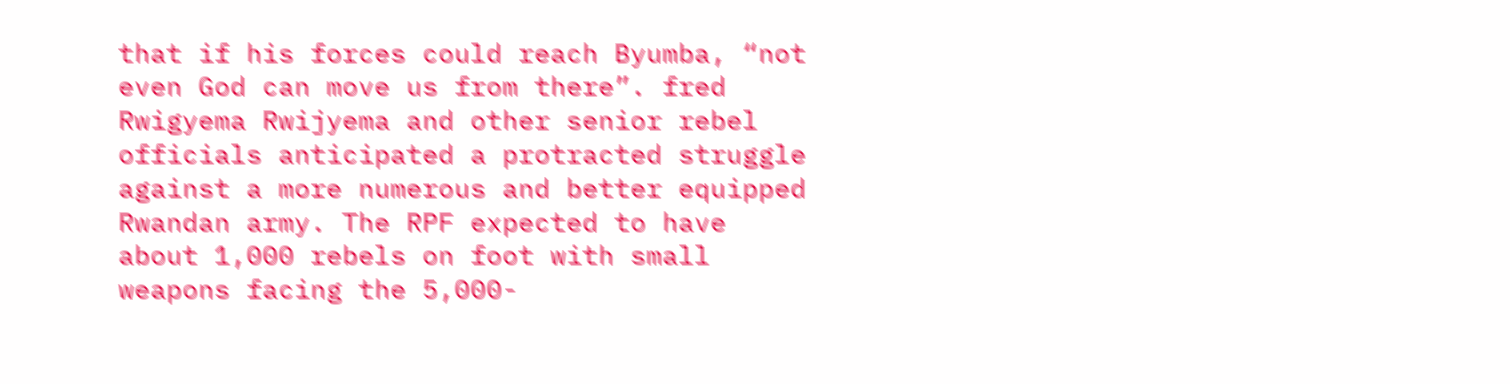that if his forces could reach Byumba, “not even God can move us from there”. fred Rwigyema Rwijyema and other senior rebel officials anticipated a protracted struggle against a more numerous and better equipped Rwandan army. The RPF expected to have about 1,000 rebels on foot with small weapons facing the 5,000-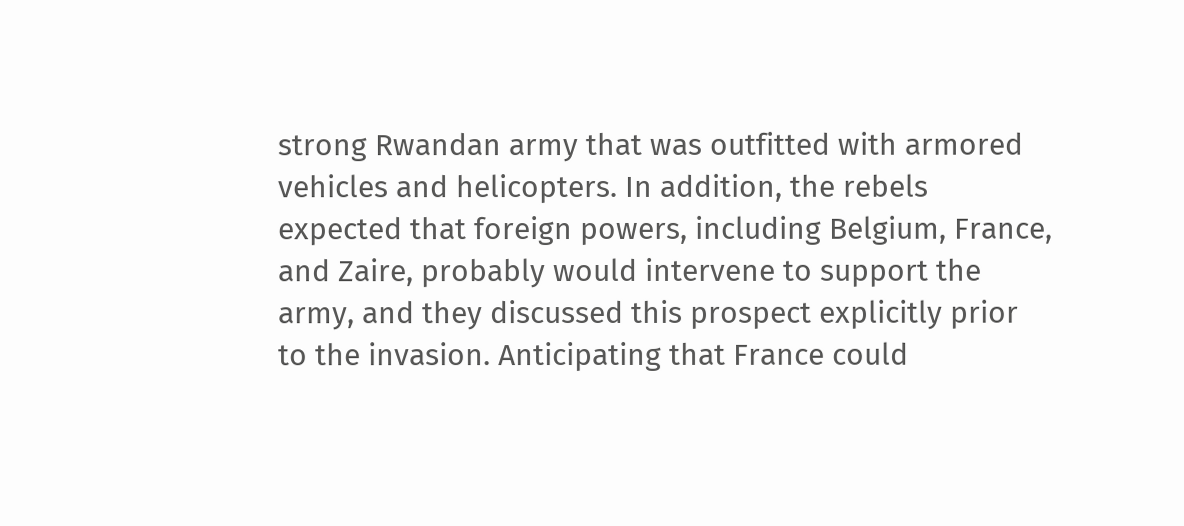strong Rwandan army that was outfitted with armored vehicles and helicopters. In addition, the rebels expected that foreign powers, including Belgium, France, and Zaire, probably would intervene to support the army, and they discussed this prospect explicitly prior to the invasion. Anticipating that France could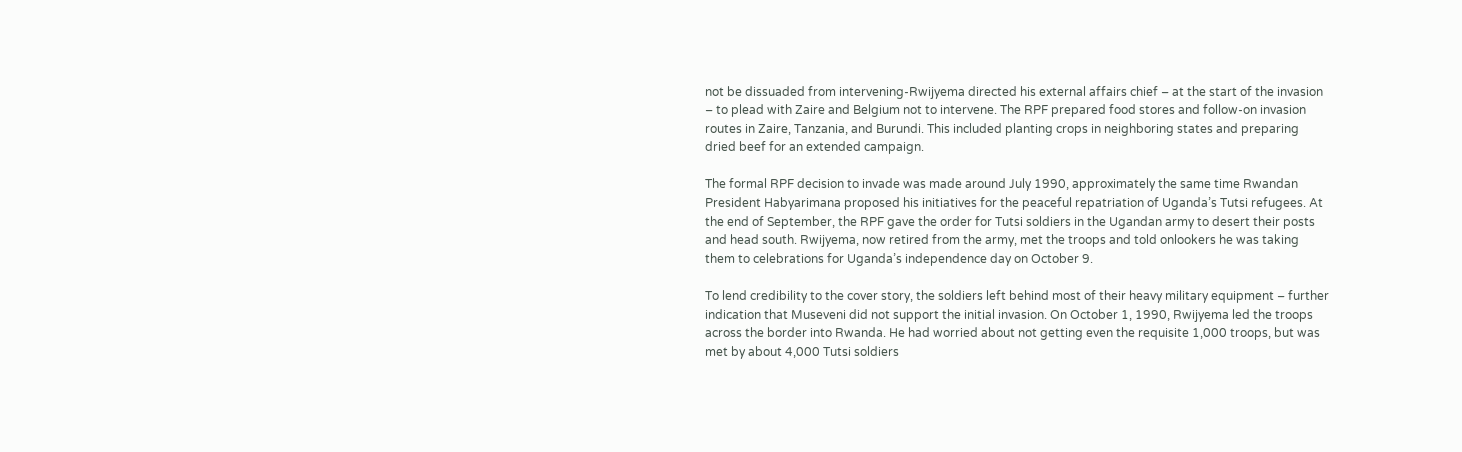not be dissuaded from intervening-Rwijyema directed his external affairs chief – at the start of the invasion – to plead with Zaire and Belgium not to intervene. The RPF prepared food stores and follow-on invasion routes in Zaire, Tanzania, and Burundi. This included planting crops in neighboring states and preparing dried beef for an extended campaign.

The formal RPF decision to invade was made around July 1990, approximately the same time Rwandan President Habyarimana proposed his initiatives for the peaceful repatriation of Uganda’s Tutsi refugees. At the end of September, the RPF gave the order for Tutsi soldiers in the Ugandan army to desert their posts and head south. Rwijyema, now retired from the army, met the troops and told onlookers he was taking them to celebrations for Uganda’s independence day on October 9.

To lend credibility to the cover story, the soldiers left behind most of their heavy military equipment – further indication that Museveni did not support the initial invasion. On October 1, 1990, Rwijyema led the troops across the border into Rwanda. He had worried about not getting even the requisite 1,000 troops, but was met by about 4,000 Tutsi soldiers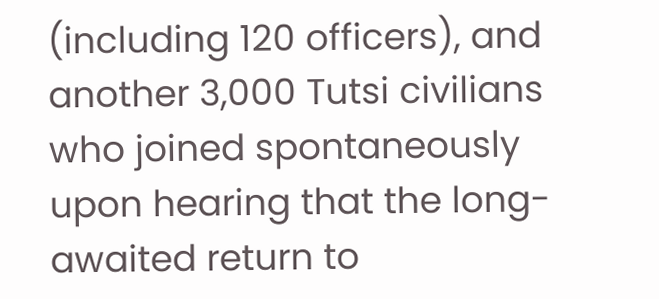(including 120 officers), and another 3,000 Tutsi civilians who joined spontaneously upon hearing that the long-awaited return to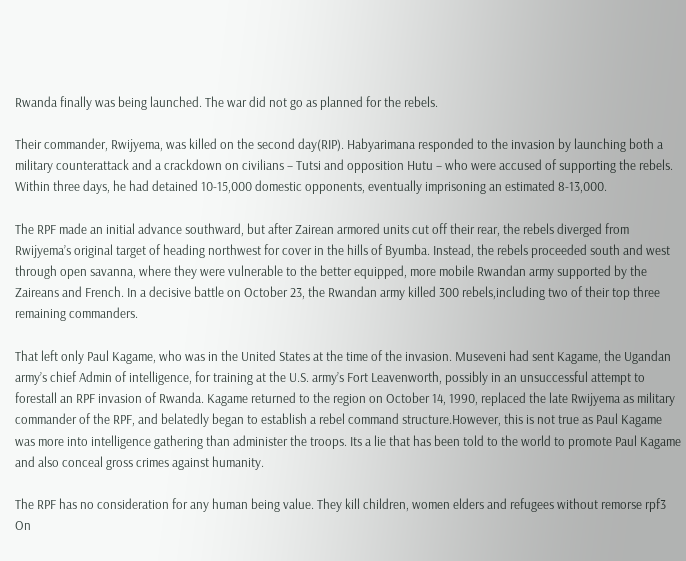Rwanda finally was being launched. The war did not go as planned for the rebels.

Their commander, Rwijyema, was killed on the second day(RIP). Habyarimana responded to the invasion by launching both a military counterattack and a crackdown on civilians – Tutsi and opposition Hutu – who were accused of supporting the rebels. Within three days, he had detained 10-15,000 domestic opponents, eventually imprisoning an estimated 8-13,000.

The RPF made an initial advance southward, but after Zairean armored units cut off their rear, the rebels diverged from Rwijyema’s original target of heading northwest for cover in the hills of Byumba. Instead, the rebels proceeded south and west through open savanna, where they were vulnerable to the better equipped, more mobile Rwandan army supported by the Zaireans and French. In a decisive battle on October 23, the Rwandan army killed 300 rebels,including two of their top three remaining commanders.

That left only Paul Kagame, who was in the United States at the time of the invasion. Museveni had sent Kagame, the Ugandan army’s chief Admin of intelligence, for training at the U.S. army’s Fort Leavenworth, possibly in an unsuccessful attempt to forestall an RPF invasion of Rwanda. Kagame returned to the region on October 14, 1990, replaced the late Rwijyema as military commander of the RPF, and belatedly began to establish a rebel command structure.However, this is not true as Paul Kagame was more into intelligence gathering than administer the troops. Its a lie that has been told to the world to promote Paul Kagame and also conceal gross crimes against humanity.

The RPF has no consideration for any human being value. They kill children, women elders and refugees without remorse rpf3 On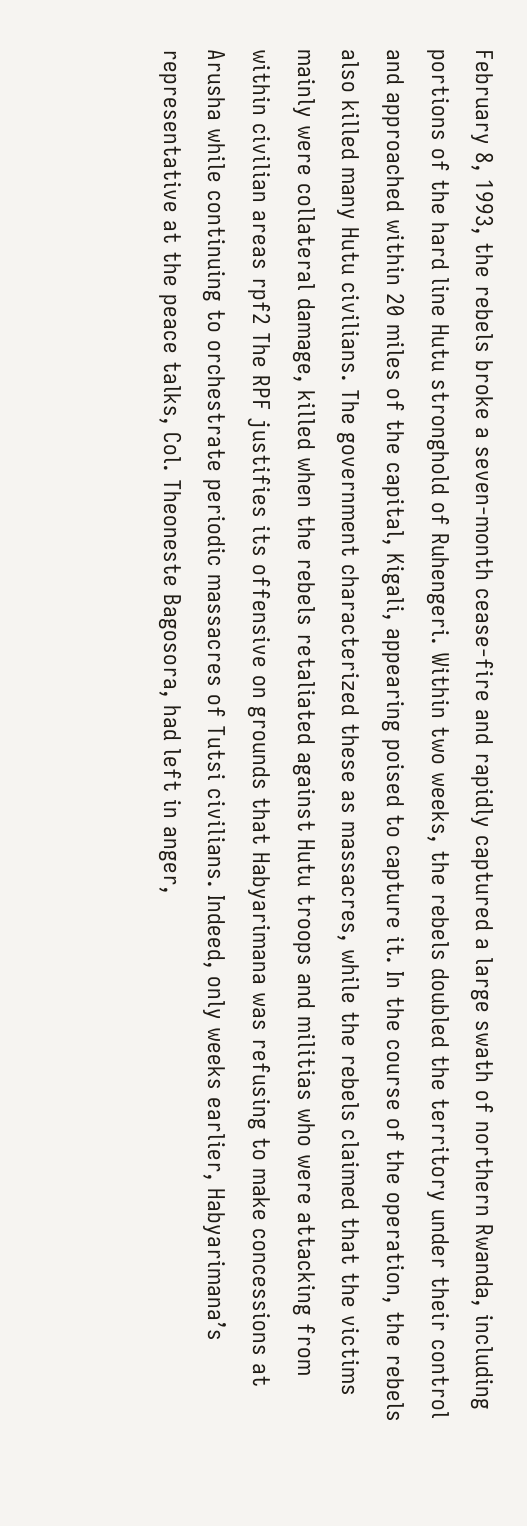February 8, 1993, the rebels broke a seven-month cease-fire and rapidly captured a large swath of northern Rwanda, including portions of the hard line Hutu stronghold of Ruhengeri. Within two weeks, the rebels doubled the territory under their control and approached within 20 miles of the capital, Kigali, appearing poised to capture it. In the course of the operation, the rebels also killed many Hutu civilians. The government characterized these as massacres, while the rebels claimed that the victims mainly were collateral damage, killed when the rebels retaliated against Hutu troops and militias who were attacking from within civilian areas rpf2 The RPF justifies its offensive on grounds that Habyarimana was refusing to make concessions at Arusha while continuing to orchestrate periodic massacres of Tutsi civilians. Indeed, only weeks earlier, Habyarimana’s representative at the peace talks, Col. Theoneste Bagosora, had left in anger,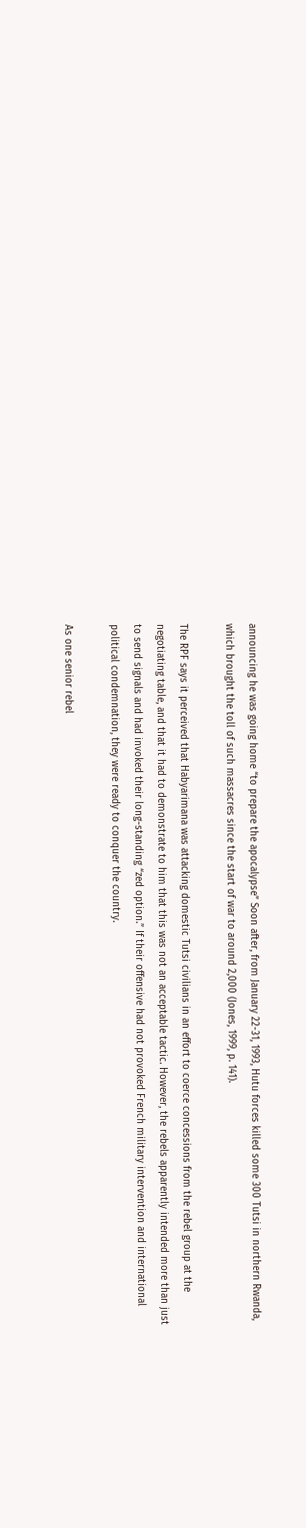announcing he was going home “to prepare the apocalypse” Soon after, from January 22-31, 1993, Hutu forces killed some 300 Tutsi in northern Rwanda, which brought the toll of such massacres since the start of war to around 2,000 (Jones, 1999, p. 141).

The RPF says it perceived that Habyarimana was attacking domestic Tutsi civilians in an effort to coerce concessions from the rebel group at the negotiating table, and that it had to demonstrate to him that this was not an acceptable tactic. However, the rebels apparently intended more than just to send signals and had invoked their long-standing “zed option.” If their offensive had not provoked French military intervention and international political condemnation, they were ready to conquer the country.

As one senior rebel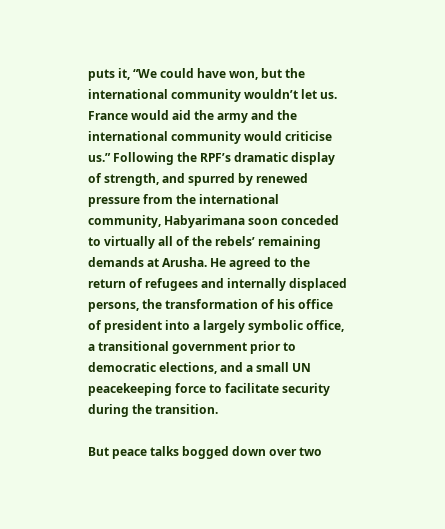puts it, “We could have won, but the international community wouldn’t let us. France would aid the army and the international community would criticise us.” Following the RPF’s dramatic display of strength, and spurred by renewed pressure from the international community, Habyarimana soon conceded to virtually all of the rebels’ remaining demands at Arusha. He agreed to the return of refugees and internally displaced persons, the transformation of his office of president into a largely symbolic office, a transitional government prior to democratic elections, and a small UN peacekeeping force to facilitate security during the transition.

But peace talks bogged down over two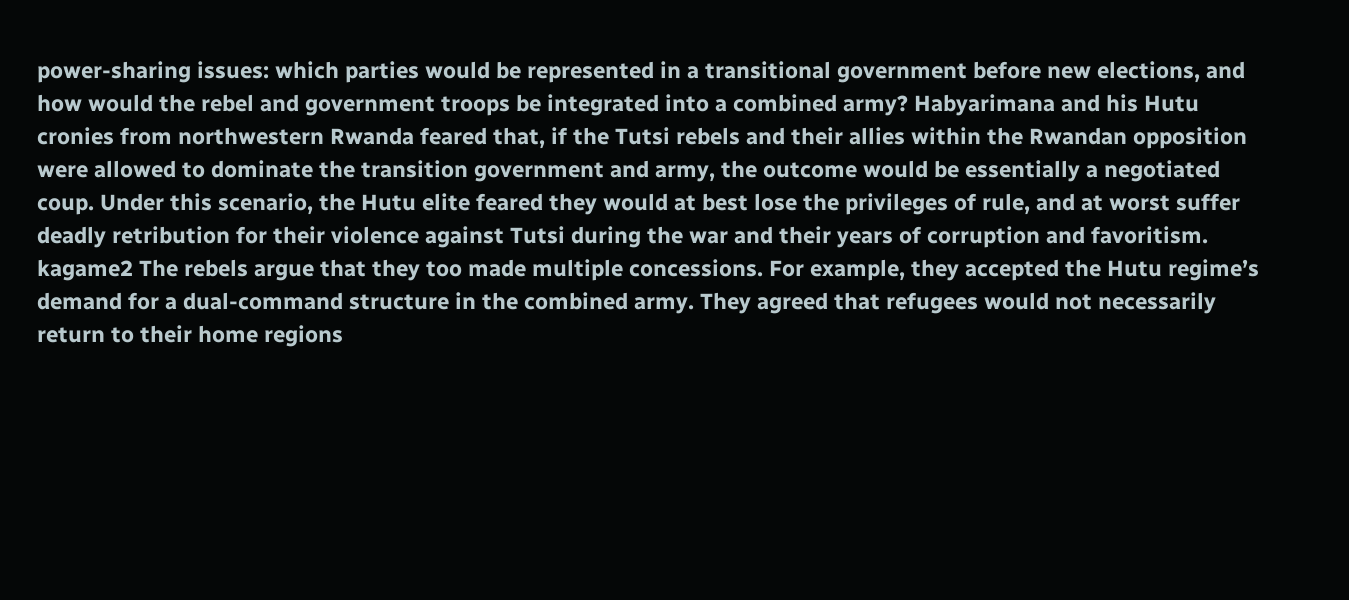power-sharing issues: which parties would be represented in a transitional government before new elections, and how would the rebel and government troops be integrated into a combined army? Habyarimana and his Hutu cronies from northwestern Rwanda feared that, if the Tutsi rebels and their allies within the Rwandan opposition were allowed to dominate the transition government and army, the outcome would be essentially a negotiated coup. Under this scenario, the Hutu elite feared they would at best lose the privileges of rule, and at worst suffer deadly retribution for their violence against Tutsi during the war and their years of corruption and favoritism. kagame2 The rebels argue that they too made multiple concessions. For example, they accepted the Hutu regime’s demand for a dual-command structure in the combined army. They agreed that refugees would not necessarily return to their home regions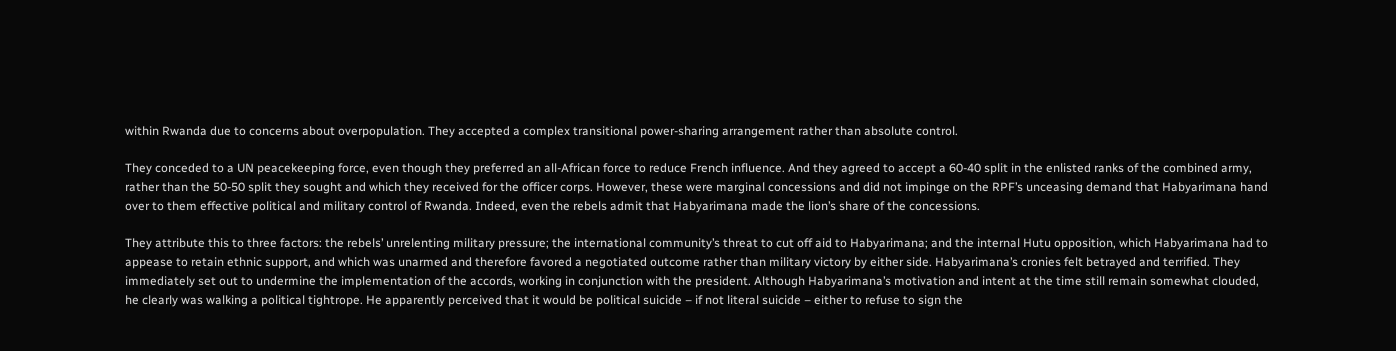within Rwanda due to concerns about overpopulation. They accepted a complex transitional power-sharing arrangement rather than absolute control.

They conceded to a UN peacekeeping force, even though they preferred an all-African force to reduce French influence. And they agreed to accept a 60-40 split in the enlisted ranks of the combined army, rather than the 50-50 split they sought and which they received for the officer corps. However, these were marginal concessions and did not impinge on the RPF’s unceasing demand that Habyarimana hand over to them effective political and military control of Rwanda. Indeed, even the rebels admit that Habyarimana made the lion’s share of the concessions.

They attribute this to three factors: the rebels’ unrelenting military pressure; the international community’s threat to cut off aid to Habyarimana; and the internal Hutu opposition, which Habyarimana had to appease to retain ethnic support, and which was unarmed and therefore favored a negotiated outcome rather than military victory by either side. Habyarimana’s cronies felt betrayed and terrified. They immediately set out to undermine the implementation of the accords, working in conjunction with the president. Although Habyarimana’s motivation and intent at the time still remain somewhat clouded, he clearly was walking a political tightrope. He apparently perceived that it would be political suicide – if not literal suicide – either to refuse to sign the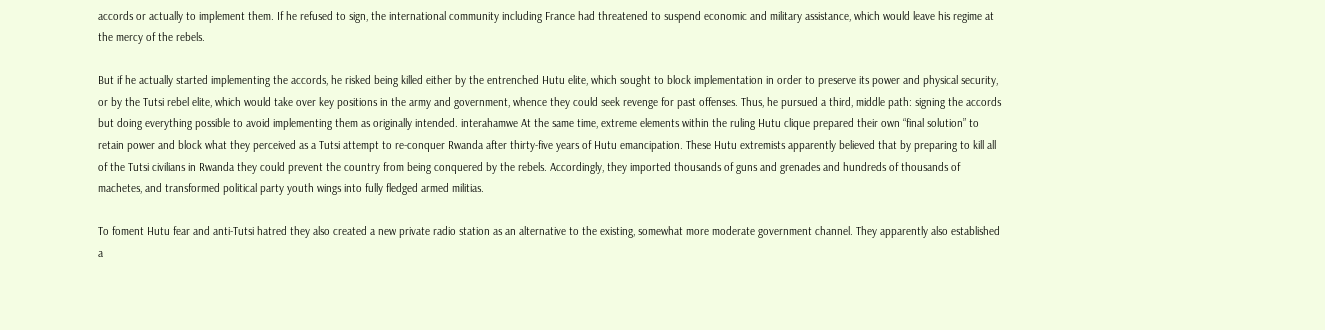accords or actually to implement them. If he refused to sign, the international community including France had threatened to suspend economic and military assistance, which would leave his regime at the mercy of the rebels.

But if he actually started implementing the accords, he risked being killed either by the entrenched Hutu elite, which sought to block implementation in order to preserve its power and physical security, or by the Tutsi rebel elite, which would take over key positions in the army and government, whence they could seek revenge for past offenses. Thus, he pursued a third, middle path: signing the accords but doing everything possible to avoid implementing them as originally intended. interahamwe At the same time, extreme elements within the ruling Hutu clique prepared their own “final solution” to retain power and block what they perceived as a Tutsi attempt to re-conquer Rwanda after thirty-five years of Hutu emancipation. These Hutu extremists apparently believed that by preparing to kill all of the Tutsi civilians in Rwanda they could prevent the country from being conquered by the rebels. Accordingly, they imported thousands of guns and grenades and hundreds of thousands of machetes, and transformed political party youth wings into fully fledged armed militias.

To foment Hutu fear and anti-Tutsi hatred they also created a new private radio station as an alternative to the existing, somewhat more moderate government channel. They apparently also established a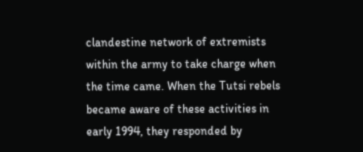clandestine network of extremists within the army to take charge when the time came. When the Tutsi rebels became aware of these activities in early 1994, they responded by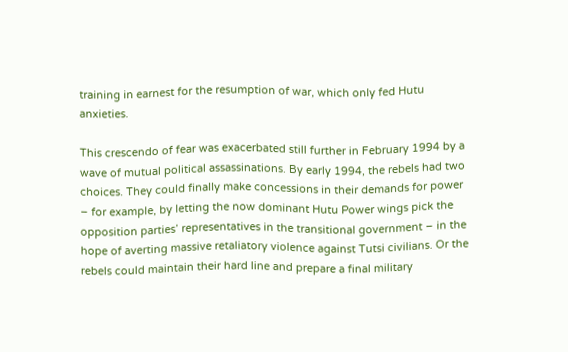training in earnest for the resumption of war, which only fed Hutu anxieties.

This crescendo of fear was exacerbated still further in February 1994 by a wave of mutual political assassinations. By early 1994, the rebels had two choices. They could finally make concessions in their demands for power – for example, by letting the now dominant Hutu Power wings pick the opposition parties’ representatives in the transitional government – in the hope of averting massive retaliatory violence against Tutsi civilians. Or the rebels could maintain their hard line and prepare a final military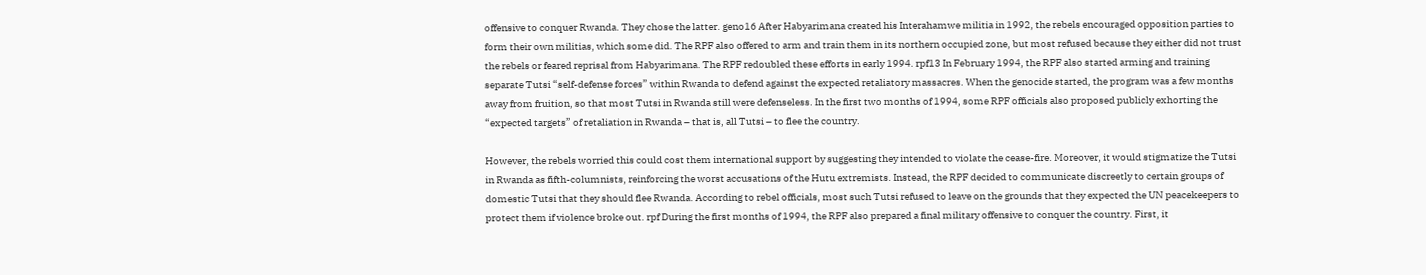offensive to conquer Rwanda. They chose the latter. geno16 After Habyarimana created his Interahamwe militia in 1992, the rebels encouraged opposition parties to form their own militias, which some did. The RPF also offered to arm and train them in its northern occupied zone, but most refused because they either did not trust the rebels or feared reprisal from Habyarimana. The RPF redoubled these efforts in early 1994. rpf13 In February 1994, the RPF also started arming and training separate Tutsi “self-defense forces” within Rwanda to defend against the expected retaliatory massacres. When the genocide started, the program was a few months away from fruition, so that most Tutsi in Rwanda still were defenseless. In the first two months of 1994, some RPF officials also proposed publicly exhorting the “expected targets” of retaliation in Rwanda – that is, all Tutsi – to flee the country.

However, the rebels worried this could cost them international support by suggesting they intended to violate the cease-fire. Moreover, it would stigmatize the Tutsi in Rwanda as fifth-columnists, reinforcing the worst accusations of the Hutu extremists. Instead, the RPF decided to communicate discreetly to certain groups of domestic Tutsi that they should flee Rwanda. According to rebel officials, most such Tutsi refused to leave on the grounds that they expected the UN peacekeepers to protect them if violence broke out. rpf During the first months of 1994, the RPF also prepared a final military offensive to conquer the country. First, it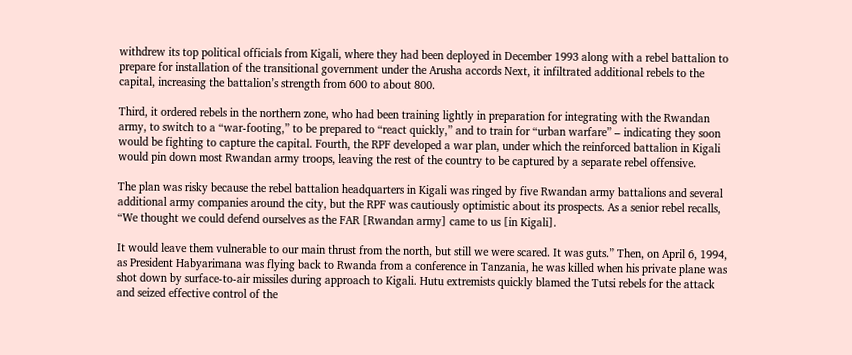withdrew its top political officials from Kigali, where they had been deployed in December 1993 along with a rebel battalion to prepare for installation of the transitional government under the Arusha accords Next, it infiltrated additional rebels to the capital, increasing the battalion’s strength from 600 to about 800.

Third, it ordered rebels in the northern zone, who had been training lightly in preparation for integrating with the Rwandan army, to switch to a “war-footing,” to be prepared to “react quickly,” and to train for “urban warfare” – indicating they soon would be fighting to capture the capital. Fourth, the RPF developed a war plan, under which the reinforced battalion in Kigali would pin down most Rwandan army troops, leaving the rest of the country to be captured by a separate rebel offensive.

The plan was risky because the rebel battalion headquarters in Kigali was ringed by five Rwandan army battalions and several additional army companies around the city, but the RPF was cautiously optimistic about its prospects. As a senior rebel recalls, “We thought we could defend ourselves as the FAR [Rwandan army] came to us [in Kigali].

It would leave them vulnerable to our main thrust from the north, but still we were scared. It was guts.” Then, on April 6, 1994, as President Habyarimana was flying back to Rwanda from a conference in Tanzania, he was killed when his private plane was shot down by surface-to-air missiles during approach to Kigali. Hutu extremists quickly blamed the Tutsi rebels for the attack and seized effective control of the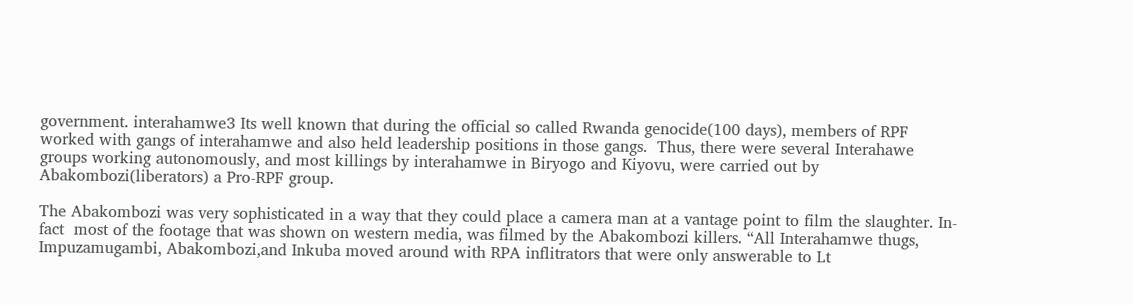government. interahamwe3 Its well known that during the official so called Rwanda genocide(100 days), members of RPF worked with gangs of interahamwe and also held leadership positions in those gangs.  Thus, there were several Interahawe groups working autonomously, and most killings by interahamwe in Biryogo and Kiyovu, were carried out by Abakombozi(liberators) a Pro-RPF group.

The Abakombozi was very sophisticated in a way that they could place a camera man at a vantage point to film the slaughter. In-fact  most of the footage that was shown on western media, was filmed by the Abakombozi killers. “All Interahamwe thugs, Impuzamugambi, Abakombozi,and Inkuba moved around with RPA inflitrators that were only answerable to Lt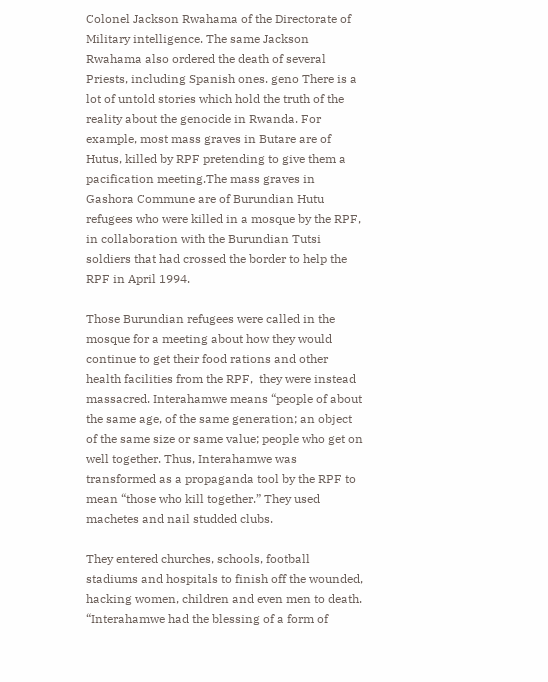Colonel Jackson Rwahama of the Directorate of Military intelligence. The same Jackson Rwahama also ordered the death of several Priests, including Spanish ones. geno There is a lot of untold stories which hold the truth of the reality about the genocide in Rwanda. For example, most mass graves in Butare are of Hutus, killed by RPF pretending to give them a pacification meeting.The mass graves in Gashora Commune are of Burundian Hutu refugees who were killed in a mosque by the RPF, in collaboration with the Burundian Tutsi soldiers that had crossed the border to help the RPF in April 1994.

Those Burundian refugees were called in the mosque for a meeting about how they would continue to get their food rations and other health facilities from the RPF,  they were instead massacred. Interahamwe means “people of about the same age, of the same generation; an object of the same size or same value; people who get on well together. Thus, Interahamwe was transformed as a propaganda tool by the RPF to mean “those who kill together.” They used machetes and nail studded clubs.

They entered churches, schools, football stadiums and hospitals to finish off the wounded, hacking women, children and even men to death. “Interahamwe had the blessing of a form of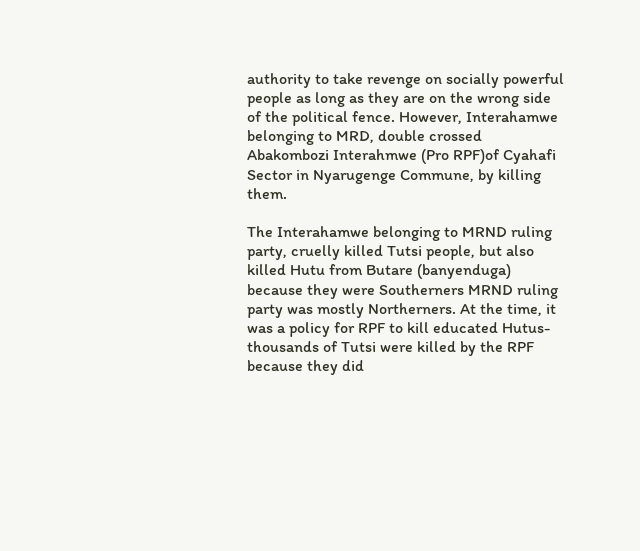authority to take revenge on socially powerful people as long as they are on the wrong side of the political fence. However, Interahamwe belonging to MRD, double crossed Abakombozi Interahmwe (Pro RPF)of Cyahafi Sector in Nyarugenge Commune, by killing them.

The Interahamwe belonging to MRND ruling party, cruelly killed Tutsi people, but also killed Hutu from Butare (banyenduga) because they were Southerners MRND ruling party was mostly Northerners. At the time, it was a policy for RPF to kill educated Hutus-thousands of Tutsi were killed by the RPF because they did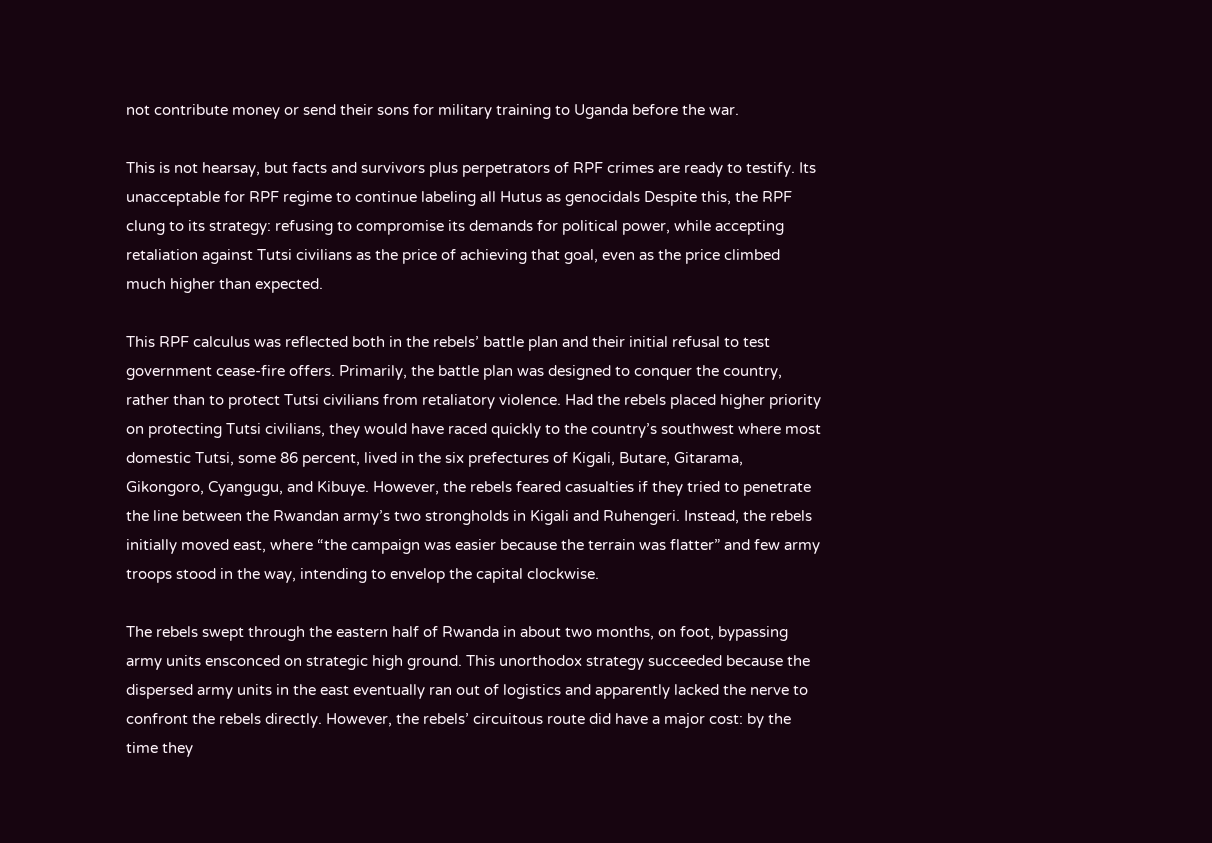not contribute money or send their sons for military training to Uganda before the war.

This is not hearsay, but facts and survivors plus perpetrators of RPF crimes are ready to testify. Its unacceptable for RPF regime to continue labeling all Hutus as genocidals Despite this, the RPF clung to its strategy: refusing to compromise its demands for political power, while accepting retaliation against Tutsi civilians as the price of achieving that goal, even as the price climbed much higher than expected.

This RPF calculus was reflected both in the rebels’ battle plan and their initial refusal to test government cease-fire offers. Primarily, the battle plan was designed to conquer the country, rather than to protect Tutsi civilians from retaliatory violence. Had the rebels placed higher priority on protecting Tutsi civilians, they would have raced quickly to the country’s southwest where most domestic Tutsi, some 86 percent, lived in the six prefectures of Kigali, Butare, Gitarama, Gikongoro, Cyangugu, and Kibuye. However, the rebels feared casualties if they tried to penetrate the line between the Rwandan army’s two strongholds in Kigali and Ruhengeri. Instead, the rebels initially moved east, where “the campaign was easier because the terrain was flatter” and few army troops stood in the way, intending to envelop the capital clockwise.

The rebels swept through the eastern half of Rwanda in about two months, on foot, bypassing army units ensconced on strategic high ground. This unorthodox strategy succeeded because the dispersed army units in the east eventually ran out of logistics and apparently lacked the nerve to confront the rebels directly. However, the rebels’ circuitous route did have a major cost: by the time they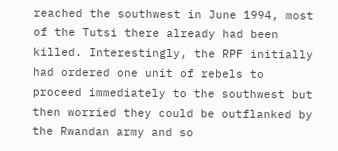reached the southwest in June 1994, most of the Tutsi there already had been killed. Interestingly, the RPF initially had ordered one unit of rebels to proceed immediately to the southwest but then worried they could be outflanked by the Rwandan army and so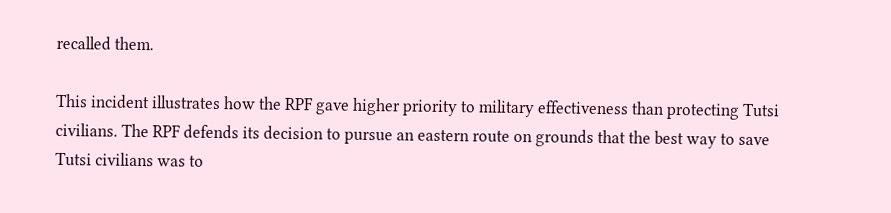recalled them.

This incident illustrates how the RPF gave higher priority to military effectiveness than protecting Tutsi civilians. The RPF defends its decision to pursue an eastern route on grounds that the best way to save Tutsi civilians was to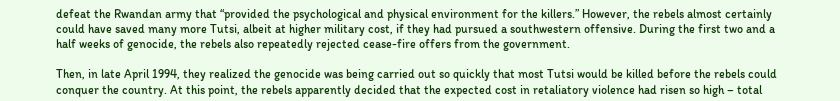defeat the Rwandan army that “provided the psychological and physical environment for the killers.” However, the rebels almost certainly could have saved many more Tutsi, albeit at higher military cost, if they had pursued a southwestern offensive. During the first two and a half weeks of genocide, the rebels also repeatedly rejected cease-fire offers from the government.

Then, in late April 1994, they realized the genocide was being carried out so quickly that most Tutsi would be killed before the rebels could conquer the country. At this point, the rebels apparently decided that the expected cost in retaliatory violence had risen so high – total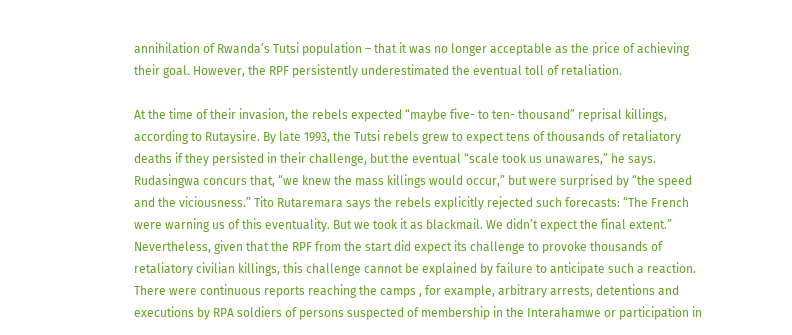annihilation of Rwanda’s Tutsi population – that it was no longer acceptable as the price of achieving their goal. However, the RPF persistently underestimated the eventual toll of retaliation.

At the time of their invasion, the rebels expected “maybe five- to ten- thousand” reprisal killings, according to Rutaysire. By late 1993, the Tutsi rebels grew to expect tens of thousands of retaliatory deaths if they persisted in their challenge, but the eventual “scale took us unawares,” he says. Rudasingwa concurs that, “we knew the mass killings would occur,” but were surprised by “the speed and the viciousness.” Tito Rutaremara says the rebels explicitly rejected such forecasts: “The French were warning us of this eventuality. But we took it as blackmail. We didn’t expect the final extent.” Nevertheless, given that the RPF from the start did expect its challenge to provoke thousands of retaliatory civilian killings, this challenge cannot be explained by failure to anticipate such a reaction. There were continuous reports reaching the camps , for example, arbitrary arrests, detentions and executions by RPA soldiers of persons suspected of membership in the Interahamwe or participation in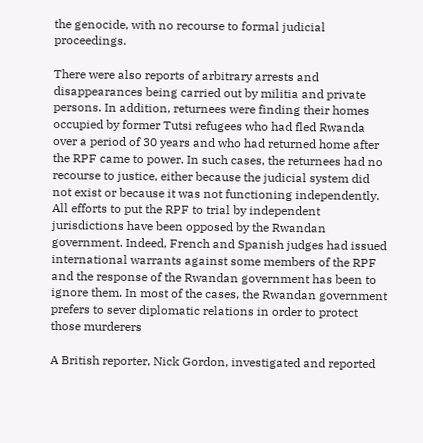the genocide, with no recourse to formal judicial proceedings.

There were also reports of arbitrary arrests and disappearances being carried out by militia and private persons. In addition, returnees were finding their homes occupied by former Tutsi refugees who had fled Rwanda over a period of 30 years and who had returned home after the RPF came to power. In such cases, the returnees had no recourse to justice, either because the judicial system did not exist or because it was not functioning independently. All efforts to put the RPF to trial by independent jurisdictions have been opposed by the Rwandan government. Indeed, French and Spanish judges had issued international warrants against some members of the RPF and the response of the Rwandan government has been to ignore them. In most of the cases, the Rwandan government prefers to sever diplomatic relations in order to protect those murderers

A British reporter, Nick Gordon, investigated and reported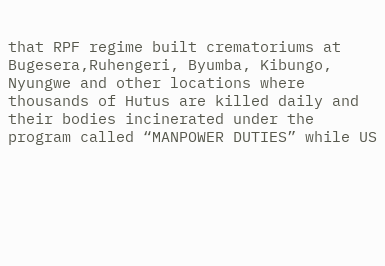that RPF regime built crematoriums at Bugesera,Ruhengeri, Byumba, Kibungo, Nyungwe and other locations where thousands of Hutus are killed daily and their bodies incinerated under the program called “MANPOWER DUTIES” while US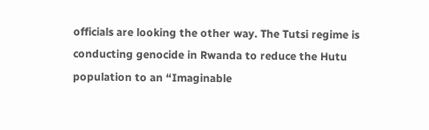officials are looking the other way. The Tutsi regime is conducting genocide in Rwanda to reduce the Hutu population to an “Imaginable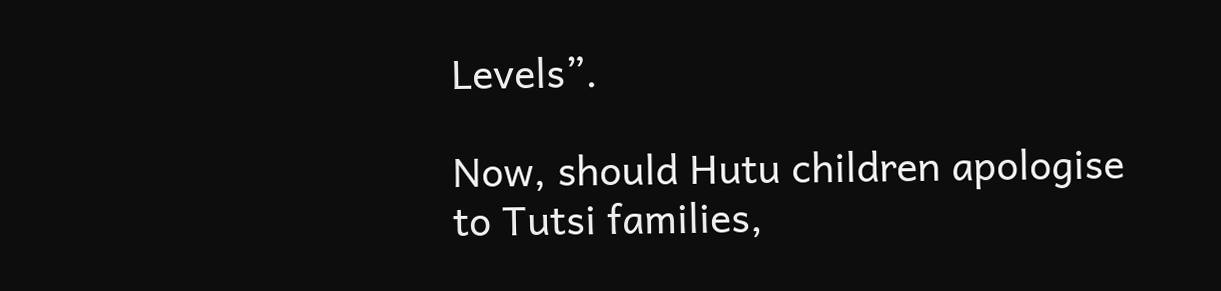Levels”.

Now, should Hutu children apologise to Tutsi families,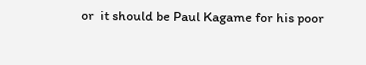or  it should be Paul Kagame for his poor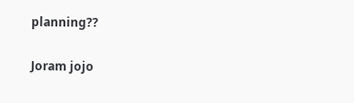planning??

Joram jojo